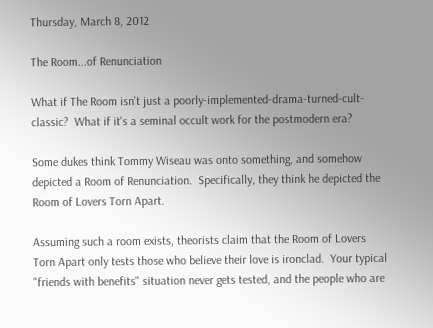Thursday, March 8, 2012

The Room...of Renunciation

What if The Room isn't just a poorly-implemented-drama-turned-cult-classic?  What if it's a seminal occult work for the postmodern era?

Some dukes think Tommy Wiseau was onto something, and somehow depicted a Room of Renunciation.  Specifically, they think he depicted the Room of Lovers Torn Apart.

Assuming such a room exists, theorists claim that the Room of Lovers Torn Apart only tests those who believe their love is ironclad.  Your typical "friends with benefits" situation never gets tested, and the people who are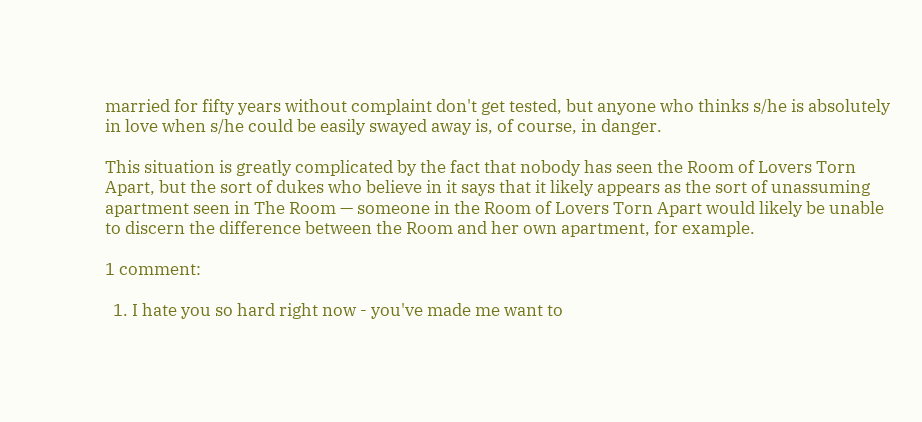married for fifty years without complaint don't get tested, but anyone who thinks s/he is absolutely in love when s/he could be easily swayed away is, of course, in danger.

This situation is greatly complicated by the fact that nobody has seen the Room of Lovers Torn Apart, but the sort of dukes who believe in it says that it likely appears as the sort of unassuming apartment seen in The Room — someone in the Room of Lovers Torn Apart would likely be unable to discern the difference between the Room and her own apartment, for example.

1 comment:

  1. I hate you so hard right now - you've made me want to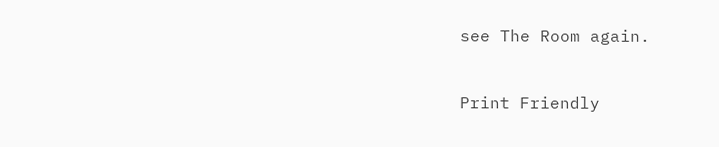see The Room again.


Print Friendly